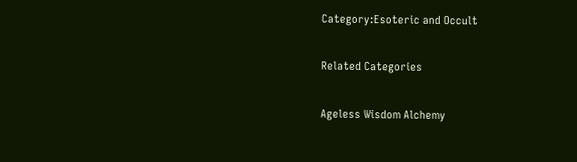Category:Esoteric and Occult

Related Categories

Ageless Wisdom Alchemy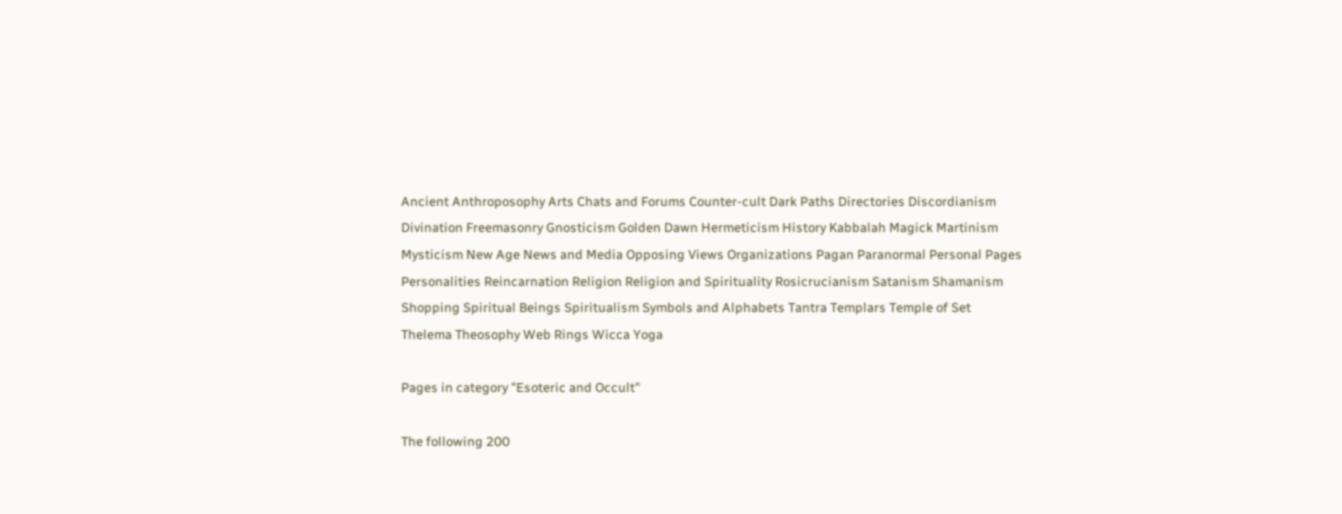Ancient Anthroposophy Arts Chats and Forums Counter-cult Dark Paths Directories Discordianism Divination Freemasonry Gnosticism Golden Dawn Hermeticism History Kabbalah Magick Martinism Mysticism New Age News and Media Opposing Views Organizations Pagan Paranormal Personal Pages Personalities Reincarnation Religion Religion and Spirituality Rosicrucianism Satanism Shamanism Shopping Spiritual Beings Spiritualism Symbols and Alphabets Tantra Templars Temple of Set Thelema Theosophy Web Rings Wicca Yoga

Pages in category "Esoteric and Occult"

The following 200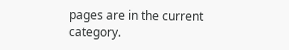pages are in the current category.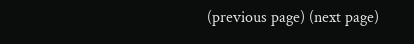(previous page) (next page)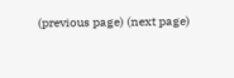(previous page) (next page)